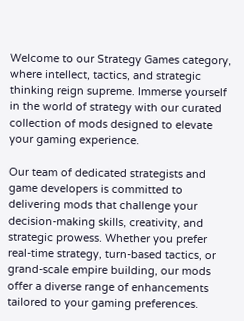Welcome to our Strategy Games category, where intellect, tactics, and strategic thinking reign supreme. Immerse yourself in the world of strategy with our curated collection of mods designed to elevate your gaming experience.

Our team of dedicated strategists and game developers is committed to delivering mods that challenge your decision-making skills, creativity, and strategic prowess. Whether you prefer real-time strategy, turn-based tactics, or grand-scale empire building, our mods offer a diverse range of enhancements tailored to your gaming preferences.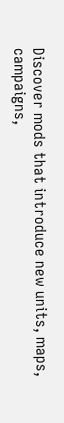Discover mods that introduce new units, maps, campaigns,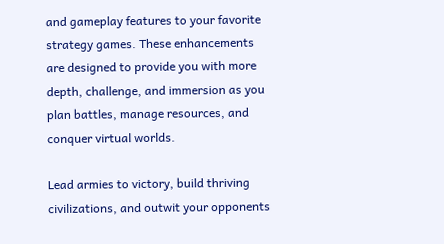and gameplay features to your favorite strategy games. These enhancements are designed to provide you with more depth, challenge, and immersion as you plan battles, manage resources, and conquer virtual worlds.

Lead armies to victory, build thriving civilizations, and outwit your opponents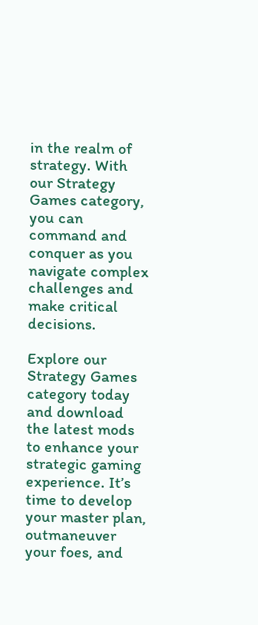in the realm of strategy. With our Strategy Games category, you can command and conquer as you navigate complex challenges and make critical decisions.

Explore our Strategy Games category today and download the latest mods to enhance your strategic gaming experience. It’s time to develop your master plan, outmaneuver your foes, and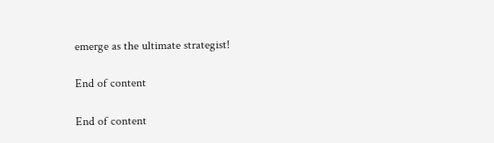emerge as the ultimate strategist!

End of content

End of content